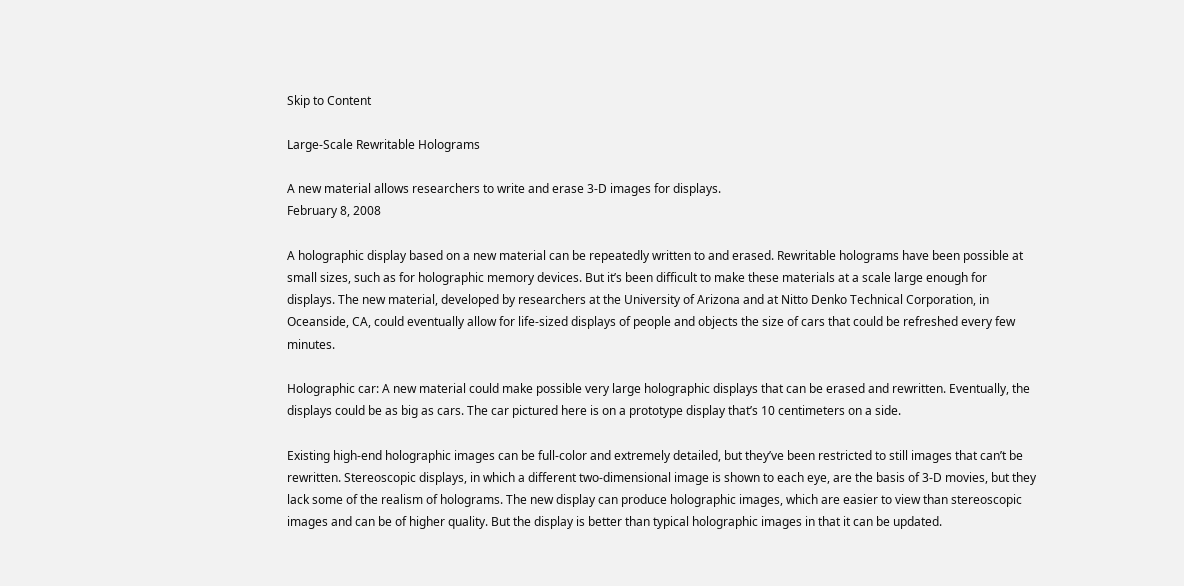Skip to Content

Large-Scale Rewritable Holograms

A new material allows researchers to write and erase 3-D images for displays.
February 8, 2008

A holographic display based on a new material can be repeatedly written to and erased. Rewritable holograms have been possible at small sizes, such as for holographic memory devices. But it’s been difficult to make these materials at a scale large enough for displays. The new material, developed by researchers at the University of Arizona and at Nitto Denko Technical Corporation, in Oceanside, CA, could eventually allow for life-sized displays of people and objects the size of cars that could be refreshed every few minutes.

Holographic car: A new material could make possible very large holographic displays that can be erased and rewritten. Eventually, the displays could be as big as cars. The car pictured here is on a prototype display that’s 10 centimeters on a side.

Existing high-end holographic images can be full-color and extremely detailed, but they’ve been restricted to still images that can’t be rewritten. Stereoscopic displays, in which a different two-dimensional image is shown to each eye, are the basis of 3-D movies, but they lack some of the realism of holograms. The new display can produce holographic images, which are easier to view than stereoscopic images and can be of higher quality. But the display is better than typical holographic images in that it can be updated.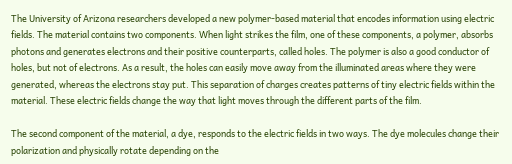The University of Arizona researchers developed a new polymer-based material that encodes information using electric fields. The material contains two components. When light strikes the film, one of these components, a polymer, absorbs photons and generates electrons and their positive counterparts, called holes. The polymer is also a good conductor of holes, but not of electrons. As a result, the holes can easily move away from the illuminated areas where they were generated, whereas the electrons stay put. This separation of charges creates patterns of tiny electric fields within the material. These electric fields change the way that light moves through the different parts of the film.

The second component of the material, a dye, responds to the electric fields in two ways. The dye molecules change their polarization and physically rotate depending on the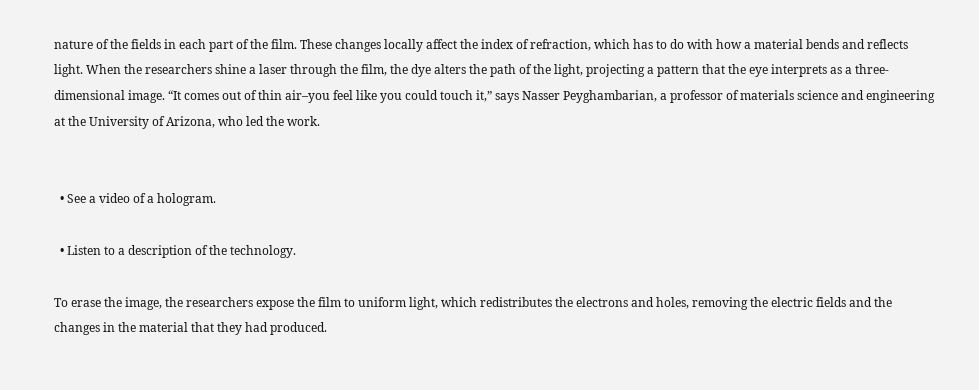nature of the fields in each part of the film. These changes locally affect the index of refraction, which has to do with how a material bends and reflects light. When the researchers shine a laser through the film, the dye alters the path of the light, projecting a pattern that the eye interprets as a three-dimensional image. “It comes out of thin air–you feel like you could touch it,” says Nasser Peyghambarian, a professor of materials science and engineering at the University of Arizona, who led the work.


  • See a video of a hologram.

  • Listen to a description of the technology.

To erase the image, the researchers expose the film to uniform light, which redistributes the electrons and holes, removing the electric fields and the changes in the material that they had produced.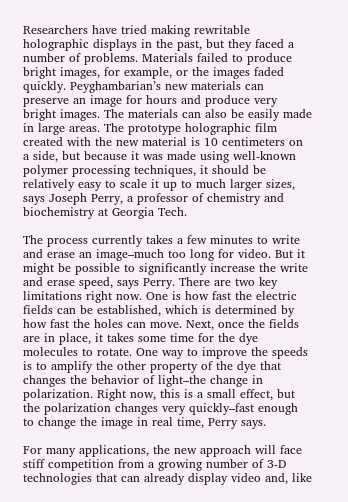Researchers have tried making rewritable holographic displays in the past, but they faced a number of problems. Materials failed to produce bright images, for example, or the images faded quickly. Peyghambarian’s new materials can preserve an image for hours and produce very bright images. The materials can also be easily made in large areas. The prototype holographic film created with the new material is 10 centimeters on a side, but because it was made using well-known polymer processing techniques, it should be relatively easy to scale it up to much larger sizes, says Joseph Perry, a professor of chemistry and biochemistry at Georgia Tech.

The process currently takes a few minutes to write and erase an image–much too long for video. But it might be possible to significantly increase the write and erase speed, says Perry. There are two key limitations right now. One is how fast the electric fields can be established, which is determined by how fast the holes can move. Next, once the fields are in place, it takes some time for the dye molecules to rotate. One way to improve the speeds is to amplify the other property of the dye that changes the behavior of light–the change in polarization. Right now, this is a small effect, but the polarization changes very quickly–fast enough to change the image in real time, Perry says.

For many applications, the new approach will face stiff competition from a growing number of 3-D technologies that can already display video and, like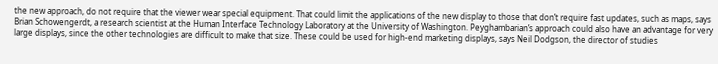the new approach, do not require that the viewer wear special equipment. That could limit the applications of the new display to those that don’t require fast updates, such as maps, says Brian Schowengerdt, a research scientist at the Human Interface Technology Laboratory at the University of Washington. Peyghambarian’s approach could also have an advantage for very large displays, since the other technologies are difficult to make that size. These could be used for high-end marketing displays, says Neil Dodgson, the director of studies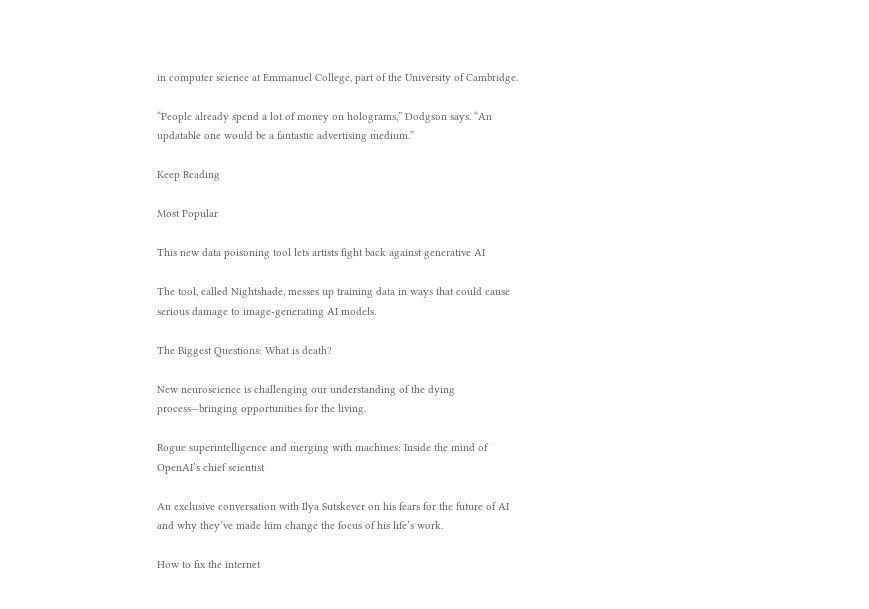in computer science at Emmanuel College, part of the University of Cambridge.

“People already spend a lot of money on holograms,” Dodgson says. “An updatable one would be a fantastic advertising medium.”

Keep Reading

Most Popular

This new data poisoning tool lets artists fight back against generative AI

The tool, called Nightshade, messes up training data in ways that could cause serious damage to image-generating AI models.

The Biggest Questions: What is death?

New neuroscience is challenging our understanding of the dying process—bringing opportunities for the living.

Rogue superintelligence and merging with machines: Inside the mind of OpenAI’s chief scientist

An exclusive conversation with Ilya Sutskever on his fears for the future of AI and why they’ve made him change the focus of his life’s work.

How to fix the internet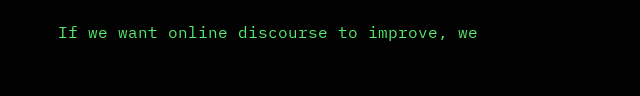If we want online discourse to improve, we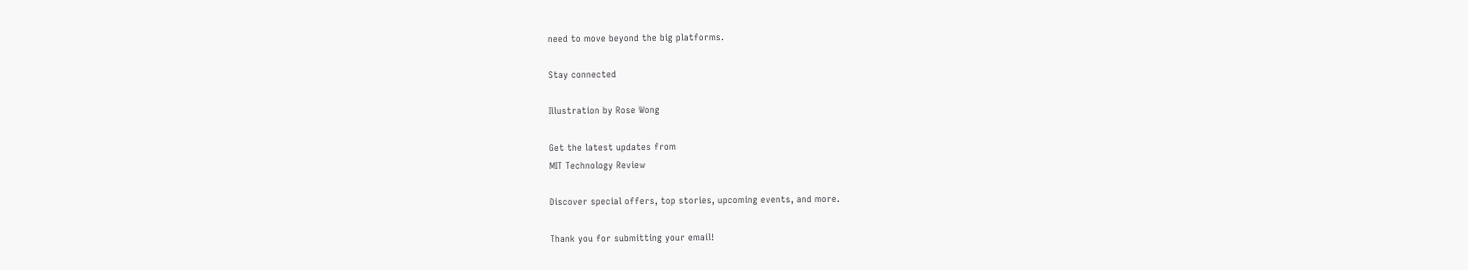need to move beyond the big platforms.

Stay connected

Illustration by Rose Wong

Get the latest updates from
MIT Technology Review

Discover special offers, top stories, upcoming events, and more.

Thank you for submitting your email!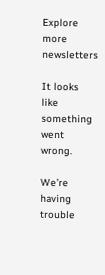Explore more newsletters

It looks like something went wrong.

We’re having trouble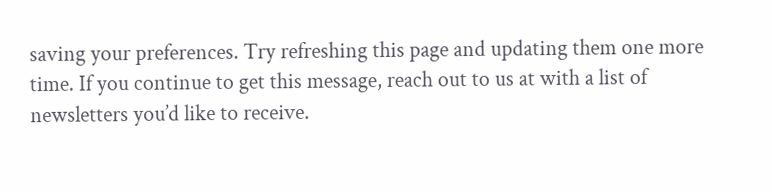saving your preferences. Try refreshing this page and updating them one more time. If you continue to get this message, reach out to us at with a list of newsletters you’d like to receive.